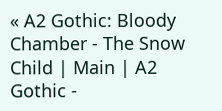« A2 Gothic: Bloody Chamber - The Snow Child | Main | A2 Gothic -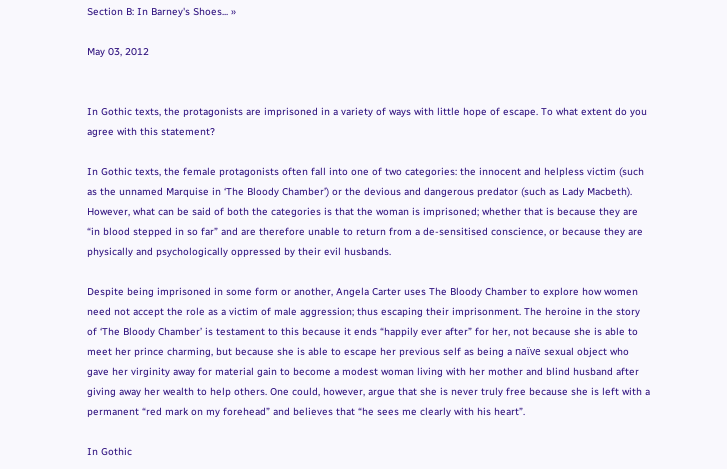Section B: In Barney's Shoes... »

May 03, 2012


In Gothic texts, the protagonists are imprisoned in a variety of ways with little hope of escape. To what extent do you agree with this statement?

In Gothic texts, the female protagonists often fall into one of two categories: the innocent and helpless victim (such as the unnamed Marquise in ‘The Bloody Chamber’) or the devious and dangerous predator (such as Lady Macbeth). However, what can be said of both the categories is that the woman is imprisoned; whether that is because they are “in blood stepped in so far” and are therefore unable to return from a de-sensitised conscience, or because they are physically and psychologically oppressed by their evil husbands.

Despite being imprisoned in some form or another, Angela Carter uses The Bloody Chamber to explore how women need not accept the role as a victim of male aggression; thus escaping their imprisonment. The heroine in the story of ‘The Bloody Chamber’ is testament to this because it ends “happily ever after” for her, not because she is able to meet her prince charming, but because she is able to escape her previous self as being a naïve sexual object who gave her virginity away for material gain to become a modest woman living with her mother and blind husband after giving away her wealth to help others. One could, however, argue that she is never truly free because she is left with a permanent “red mark on my forehead” and believes that “he sees me clearly with his heart”.

In Gothic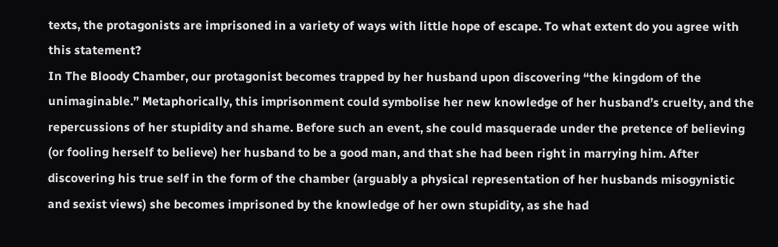texts, the protagonists are imprisoned in a variety of ways with little hope of escape. To what extent do you agree with this statement?
In The Bloody Chamber, our protagonist becomes trapped by her husband upon discovering “the kingdom of the unimaginable.” Metaphorically, this imprisonment could symbolise her new knowledge of her husband’s cruelty, and the repercussions of her stupidity and shame. Before such an event, she could masquerade under the pretence of believing (or fooling herself to believe) her husband to be a good man, and that she had been right in marrying him. After discovering his true self in the form of the chamber (arguably a physical representation of her husbands misogynistic and sexist views) she becomes imprisoned by the knowledge of her own stupidity, as she had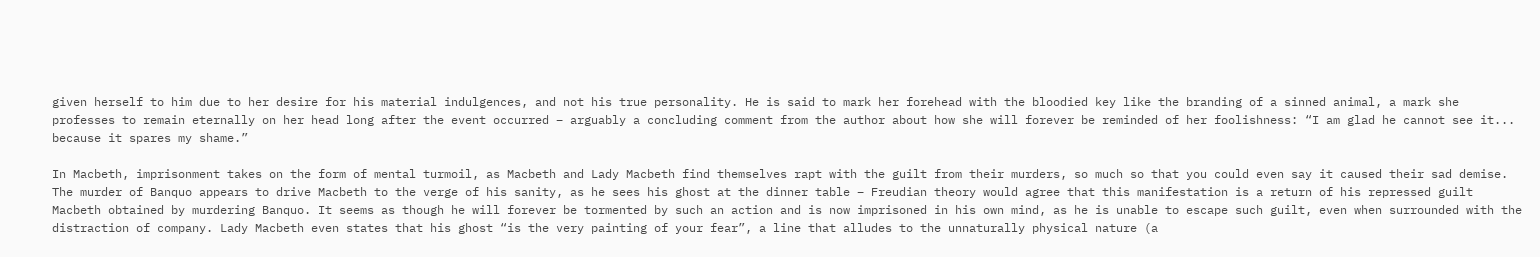given herself to him due to her desire for his material indulgences, and not his true personality. He is said to mark her forehead with the bloodied key like the branding of a sinned animal, a mark she professes to remain eternally on her head long after the event occurred – arguably a concluding comment from the author about how she will forever be reminded of her foolishness: “I am glad he cannot see it... because it spares my shame.”

In Macbeth, imprisonment takes on the form of mental turmoil, as Macbeth and Lady Macbeth find themselves rapt with the guilt from their murders, so much so that you could even say it caused their sad demise. The murder of Banquo appears to drive Macbeth to the verge of his sanity, as he sees his ghost at the dinner table – Freudian theory would agree that this manifestation is a return of his repressed guilt Macbeth obtained by murdering Banquo. It seems as though he will forever be tormented by such an action and is now imprisoned in his own mind, as he is unable to escape such guilt, even when surrounded with the distraction of company. Lady Macbeth even states that his ghost “is the very painting of your fear”, a line that alludes to the unnaturally physical nature (a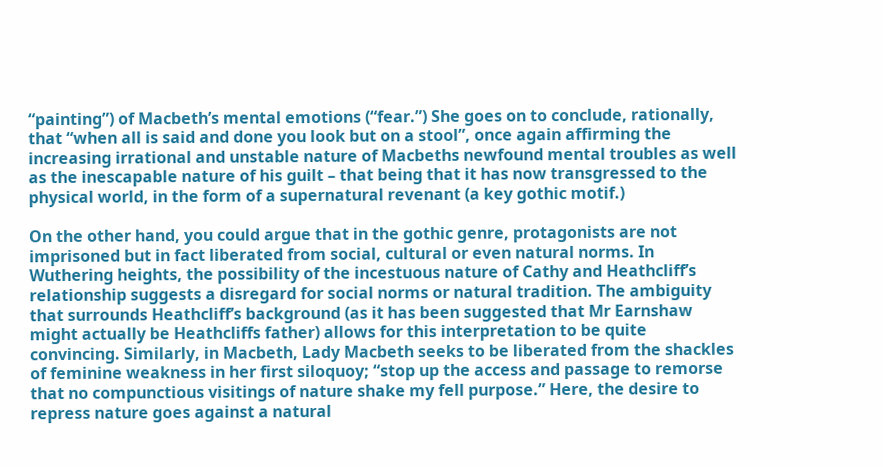“painting”) of Macbeth’s mental emotions (“fear.”) She goes on to conclude, rationally, that “when all is said and done you look but on a stool”, once again affirming the increasing irrational and unstable nature of Macbeths newfound mental troubles as well as the inescapable nature of his guilt – that being that it has now transgressed to the physical world, in the form of a supernatural revenant (a key gothic motif.)

On the other hand, you could argue that in the gothic genre, protagonists are not imprisoned but in fact liberated from social, cultural or even natural norms. In Wuthering heights, the possibility of the incestuous nature of Cathy and Heathcliff’s relationship suggests a disregard for social norms or natural tradition. The ambiguity that surrounds Heathcliff’s background (as it has been suggested that Mr Earnshaw might actually be Heathcliffs father) allows for this interpretation to be quite convincing. Similarly, in Macbeth, Lady Macbeth seeks to be liberated from the shackles of feminine weakness in her first siloquoy; “stop up the access and passage to remorse that no compunctious visitings of nature shake my fell purpose.” Here, the desire to repress nature goes against a natural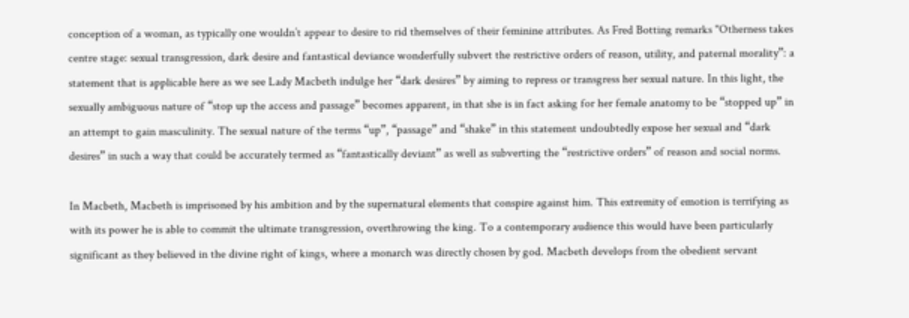conception of a woman, as typically one wouldn’t appear to desire to rid themselves of their feminine attributes. As Fred Botting remarks "Otherness takes centre stage: sexual transgression, dark desire and fantastical deviance wonderfully subvert the restrictive orders of reason, utility, and paternal morality”: a statement that is applicable here as we see Lady Macbeth indulge her “dark desires” by aiming to repress or transgress her sexual nature. In this light, the sexually ambiguous nature of “stop up the access and passage” becomes apparent, in that she is in fact asking for her female anatomy to be “stopped up” in an attempt to gain masculinity. The sexual nature of the terms “up”, “passage” and “shake” in this statement undoubtedly expose her sexual and “dark desires” in such a way that could be accurately termed as “fantastically deviant” as well as subverting the “restrictive orders” of reason and social norms.

In Macbeth, Macbeth is imprisoned by his ambition and by the supernatural elements that conspire against him. This extremity of emotion is terrifying as with its power he is able to commit the ultimate transgression, overthrowing the king. To a contemporary audience this would have been particularly significant as they believed in the divine right of kings, where a monarch was directly chosen by god. Macbeth develops from the obedient servant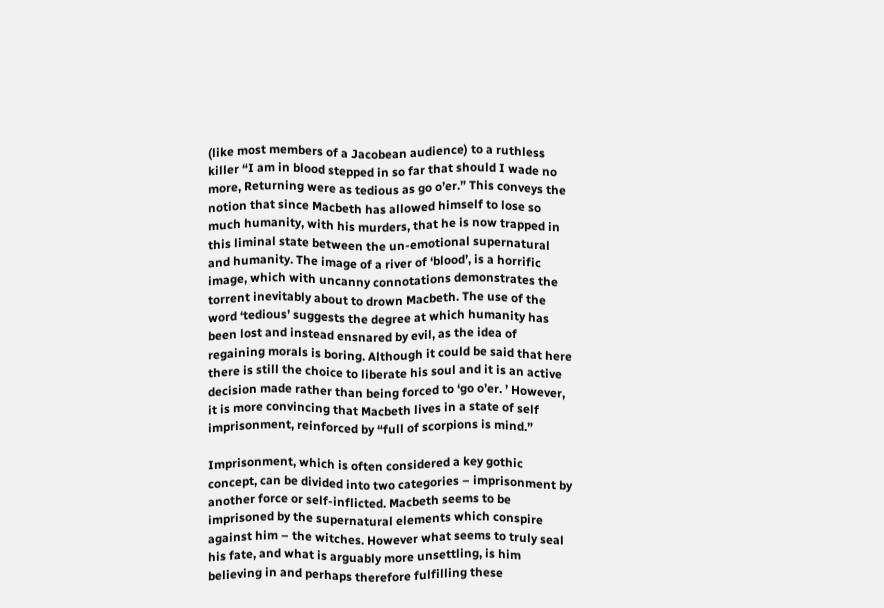(like most members of a Jacobean audience) to a ruthless killer “I am in blood stepped in so far that should I wade no more, Returning were as tedious as go o’er.” This conveys the notion that since Macbeth has allowed himself to lose so much humanity, with his murders, that he is now trapped in this liminal state between the un-emotional supernatural and humanity. The image of a river of ‘blood’, is a horrific image, which with uncanny connotations demonstrates the torrent inevitably about to drown Macbeth. The use of the word ‘tedious’ suggests the degree at which humanity has been lost and instead ensnared by evil, as the idea of regaining morals is boring. Although it could be said that here there is still the choice to liberate his soul and it is an active decision made rather than being forced to ‘go o’er. ’ However, it is more convincing that Macbeth lives in a state of self imprisonment, reinforced by “full of scorpions is mind.”

Imprisonment, which is often considered a key gothic concept, can be divided into two categories – imprisonment by another force or self-inflicted. Macbeth seems to be imprisoned by the supernatural elements which conspire against him – the witches. However what seems to truly seal his fate, and what is arguably more unsettling, is him believing in and perhaps therefore fulfilling these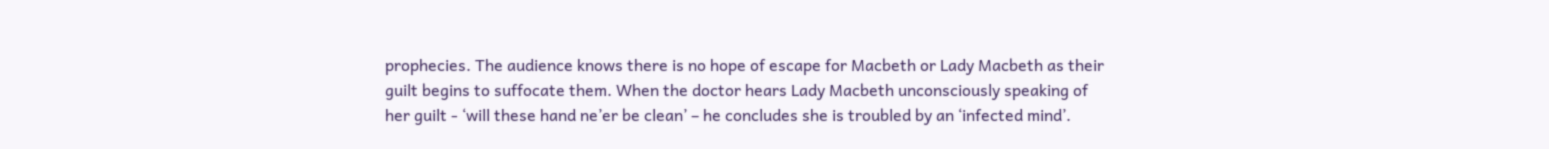prophecies. The audience knows there is no hope of escape for Macbeth or Lady Macbeth as their guilt begins to suffocate them. When the doctor hears Lady Macbeth unconsciously speaking of her guilt - ‘will these hand ne’er be clean’ – he concludes she is troubled by an ‘infected mind’.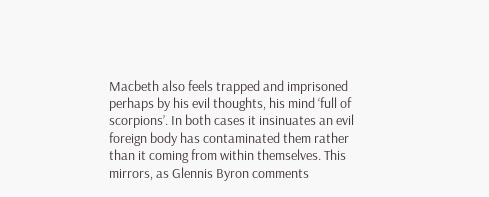Macbeth also feels trapped and imprisoned perhaps by his evil thoughts, his mind ‘full of scorpions’. In both cases it insinuates an evil foreign body has contaminated them rather than it coming from within themselves. This mirrors, as Glennis Byron comments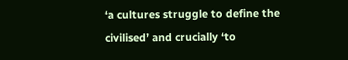‘a cultures struggle to define the civilised’ and crucially ‘to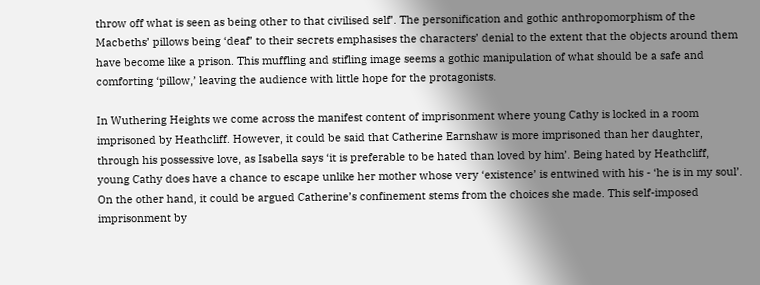throw off what is seen as being other to that civilised self’. The personification and gothic anthropomorphism of the Macbeths’ pillows being ‘deaf’ to their secrets emphasises the characters’ denial to the extent that the objects around them have become like a prison. This muffling and stifling image seems a gothic manipulation of what should be a safe and comforting ‘pillow,’ leaving the audience with little hope for the protagonists.

In Wuthering Heights we come across the manifest content of imprisonment where young Cathy is locked in a room imprisoned by Heathcliff. However, it could be said that Catherine Earnshaw is more imprisoned than her daughter, through his possessive love, as Isabella says ‘it is preferable to be hated than loved by him’. Being hated by Heathcliff, young Cathy does have a chance to escape unlike her mother whose very ‘existence’ is entwined with his - ‘he is in my soul’. On the other hand, it could be argued Catherine’s confinement stems from the choices she made. This self-imposed imprisonment by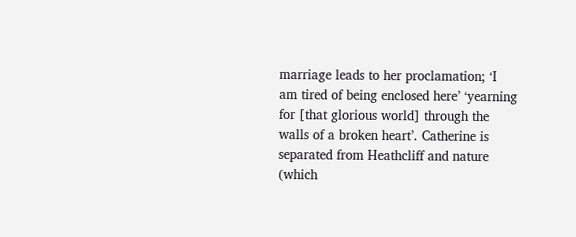marriage leads to her proclamation; ‘I am tired of being enclosed here’ ‘yearning for [that glorious world] through the walls of a broken heart’. Catherine is separated from Heathcliff and nature (which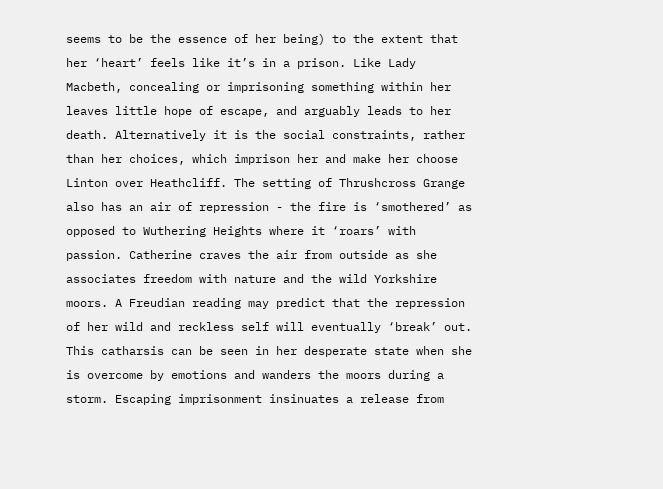seems to be the essence of her being) to the extent that her ‘heart’ feels like it’s in a prison. Like Lady Macbeth, concealing or imprisoning something within her leaves little hope of escape, and arguably leads to her death. Alternatively it is the social constraints, rather than her choices, which imprison her and make her choose Linton over Heathcliff. The setting of Thrushcross Grange also has an air of repression - the fire is ‘smothered’ as opposed to Wuthering Heights where it ‘roars’ with passion. Catherine craves the air from outside as she associates freedom with nature and the wild Yorkshire moors. A Freudian reading may predict that the repression of her wild and reckless self will eventually ‘break’ out. This catharsis can be seen in her desperate state when she is overcome by emotions and wanders the moors during a storm. Escaping imprisonment insinuates a release from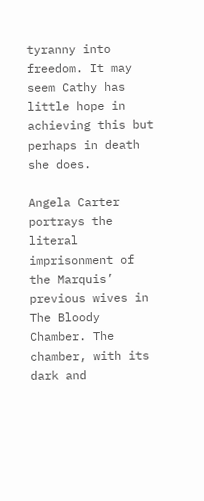tyranny into freedom. It may seem Cathy has little hope in achieving this but perhaps in death she does.

Angela Carter portrays the literal imprisonment of the Marquis’ previous wives in The Bloody Chamber. The chamber, with its dark and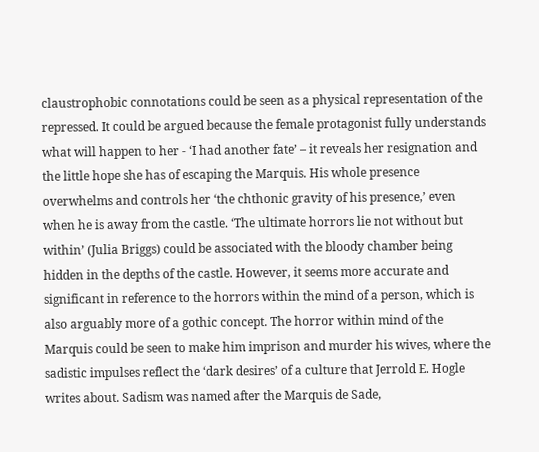claustrophobic connotations could be seen as a physical representation of the repressed. It could be argued because the female protagonist fully understands what will happen to her - ‘I had another fate’ – it reveals her resignation and the little hope she has of escaping the Marquis. His whole presence overwhelms and controls her ‘the chthonic gravity of his presence,’ even when he is away from the castle. ‘The ultimate horrors lie not without but within’ (Julia Briggs) could be associated with the bloody chamber being hidden in the depths of the castle. However, it seems more accurate and significant in reference to the horrors within the mind of a person, which is also arguably more of a gothic concept. The horror within mind of the Marquis could be seen to make him imprison and murder his wives, where the sadistic impulses reflect the ‘dark desires’ of a culture that Jerrold E. Hogle writes about. Sadism was named after the Marquis de Sade,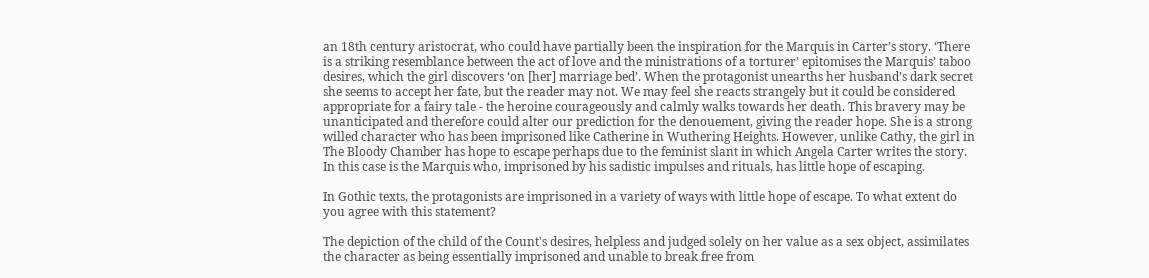an 18th century aristocrat, who could have partially been the inspiration for the Marquis in Carter’s story. ‘There is a striking resemblance between the act of love and the ministrations of a torturer’ epitomises the Marquis’ taboo desires, which the girl discovers ‘on [her] marriage bed’. When the protagonist unearths her husband’s dark secret she seems to accept her fate, but the reader may not. We may feel she reacts strangely but it could be considered appropriate for a fairy tale - the heroine courageously and calmly walks towards her death. This bravery may be unanticipated and therefore could alter our prediction for the denouement, giving the reader hope. She is a strong willed character who has been imprisoned like Catherine in Wuthering Heights. However, unlike Cathy, the girl in The Bloody Chamber has hope to escape perhaps due to the feminist slant in which Angela Carter writes the story. In this case is the Marquis who, imprisoned by his sadistic impulses and rituals, has little hope of escaping.

In Gothic texts, the protagonists are imprisoned in a variety of ways with little hope of escape. To what extent do you agree with this statement?

The depiction of the child of the Count's desires, helpless and judged solely on her value as a sex object, assimilates the character as being essentially imprisoned and unable to break free from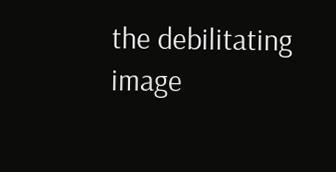the debilitating image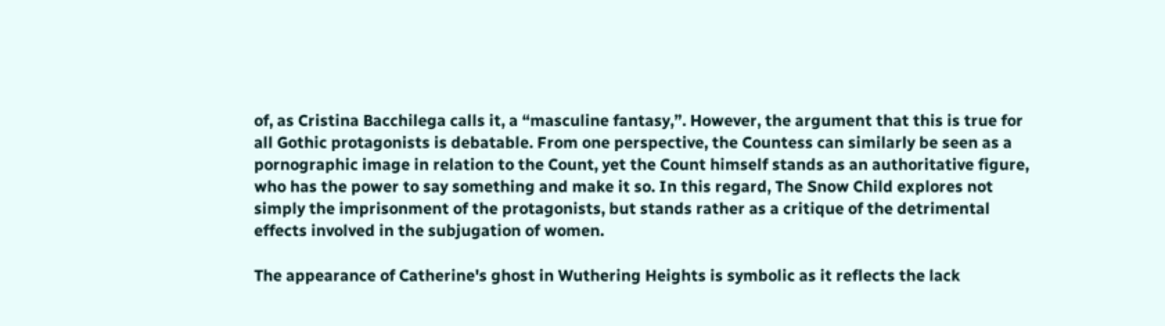of, as Cristina Bacchilega calls it, a “masculine fantasy,”. However, the argument that this is true for all Gothic protagonists is debatable. From one perspective, the Countess can similarly be seen as a pornographic image in relation to the Count, yet the Count himself stands as an authoritative figure, who has the power to say something and make it so. In this regard, The Snow Child explores not simply the imprisonment of the protagonists, but stands rather as a critique of the detrimental effects involved in the subjugation of women.

The appearance of Catherine's ghost in Wuthering Heights is symbolic as it reflects the lack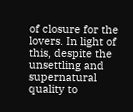of closure for the lovers. In light of this, despite the unsettling and supernatural quality to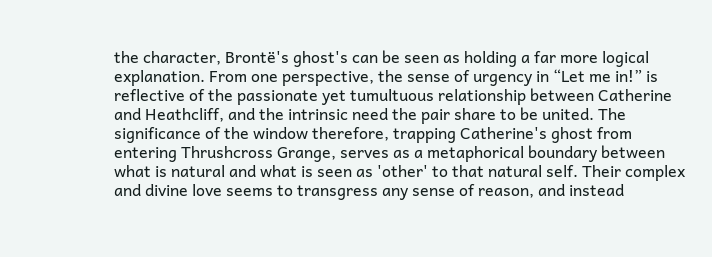the character, Brontë's ghost's can be seen as holding a far more logical explanation. From one perspective, the sense of urgency in “Let me in!” is reflective of the passionate yet tumultuous relationship between Catherine and Heathcliff, and the intrinsic need the pair share to be united. The significance of the window therefore, trapping Catherine's ghost from entering Thrushcross Grange, serves as a metaphorical boundary between what is natural and what is seen as 'other' to that natural self. Their complex and divine love seems to transgress any sense of reason, and instead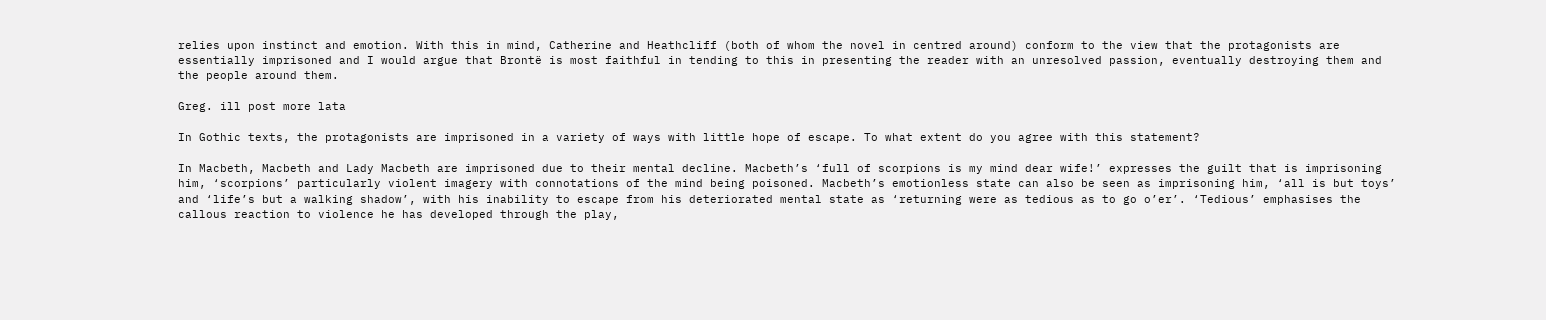relies upon instinct and emotion. With this in mind, Catherine and Heathcliff (both of whom the novel in centred around) conform to the view that the protagonists are essentially imprisoned and I would argue that Brontë is most faithful in tending to this in presenting the reader with an unresolved passion, eventually destroying them and the people around them.

Greg. ill post more lata

In Gothic texts, the protagonists are imprisoned in a variety of ways with little hope of escape. To what extent do you agree with this statement?

In Macbeth, Macbeth and Lady Macbeth are imprisoned due to their mental decline. Macbeth’s ‘full of scorpions is my mind dear wife!’ expresses the guilt that is imprisoning him, ‘scorpions’ particularly violent imagery with connotations of the mind being poisoned. Macbeth’s emotionless state can also be seen as imprisoning him, ‘all is but toys’ and ‘life’s but a walking shadow’, with his inability to escape from his deteriorated mental state as ‘returning were as tedious as to go o’er’. ‘Tedious’ emphasises the callous reaction to violence he has developed through the play,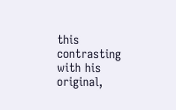this contrasting with his original,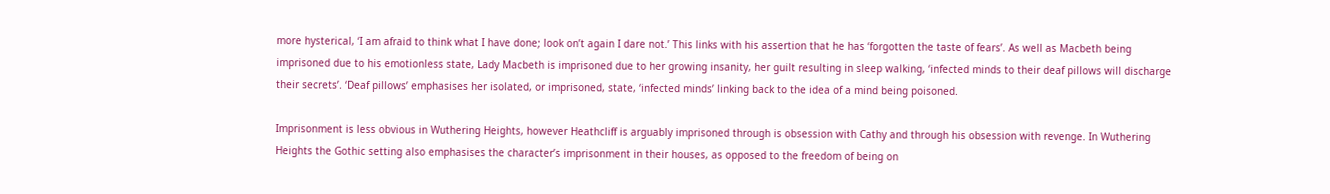more hysterical, ‘I am afraid to think what I have done; look on’t again I dare not.’ This links with his assertion that he has ‘forgotten the taste of fears’. As well as Macbeth being imprisoned due to his emotionless state, Lady Macbeth is imprisoned due to her growing insanity, her guilt resulting in sleep walking, ‘infected minds to their deaf pillows will discharge their secrets’. ‘Deaf pillows’ emphasises her isolated, or imprisoned, state, ‘infected minds’ linking back to the idea of a mind being poisoned.

Imprisonment is less obvious in Wuthering Heights, however Heathcliff is arguably imprisoned through is obsession with Cathy and through his obsession with revenge. In Wuthering Heights the Gothic setting also emphasises the character’s imprisonment in their houses, as opposed to the freedom of being on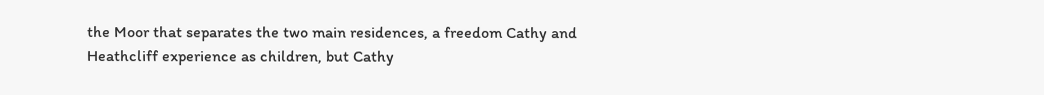the Moor that separates the two main residences, a freedom Cathy and Heathcliff experience as children, but Cathy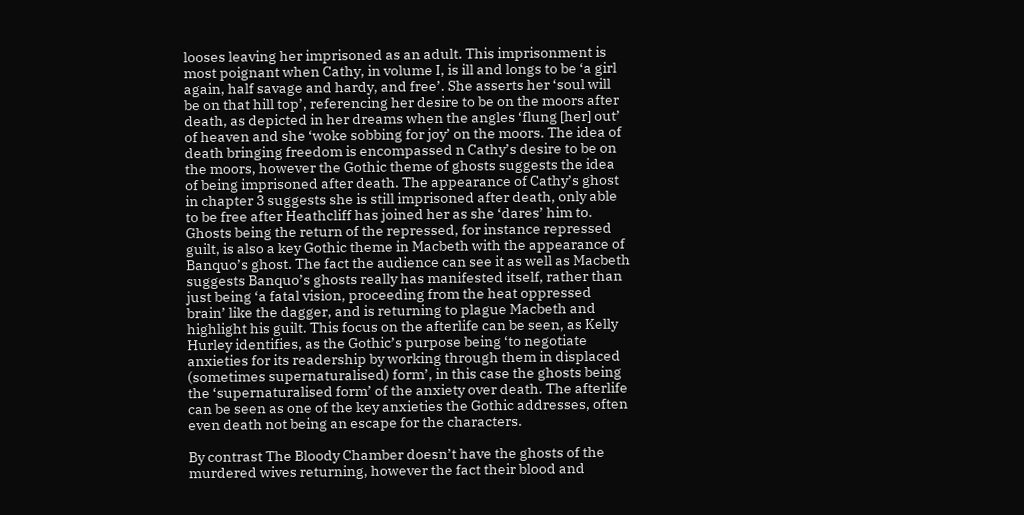looses leaving her imprisoned as an adult. This imprisonment is most poignant when Cathy, in volume I, is ill and longs to be ‘a girl again, half savage and hardy, and free’. She asserts her ‘soul will be on that hill top’, referencing her desire to be on the moors after death, as depicted in her dreams when the angles ‘flung [her] out’ of heaven and she ‘woke sobbing for joy’ on the moors. The idea of death bringing freedom is encompassed n Cathy’s desire to be on the moors, however the Gothic theme of ghosts suggests the idea of being imprisoned after death. The appearance of Cathy’s ghost in chapter 3 suggests she is still imprisoned after death, only able to be free after Heathcliff has joined her as she ‘dares’ him to. Ghosts being the return of the repressed, for instance repressed guilt, is also a key Gothic theme in Macbeth with the appearance of Banquo’s ghost. The fact the audience can see it as well as Macbeth suggests Banquo’s ghosts really has manifested itself, rather than just being ‘a fatal vision, proceeding from the heat oppressed brain’ like the dagger, and is returning to plague Macbeth and highlight his guilt. This focus on the afterlife can be seen, as Kelly Hurley identifies, as the Gothic’s purpose being ‘to negotiate anxieties for its readership by working through them in displaced (sometimes supernaturalised) form’, in this case the ghosts being the ‘supernaturalised form’ of the anxiety over death. The afterlife can be seen as one of the key anxieties the Gothic addresses, often even death not being an escape for the characters.

By contrast The Bloody Chamber doesn’t have the ghosts of the murdered wives returning, however the fact their blood and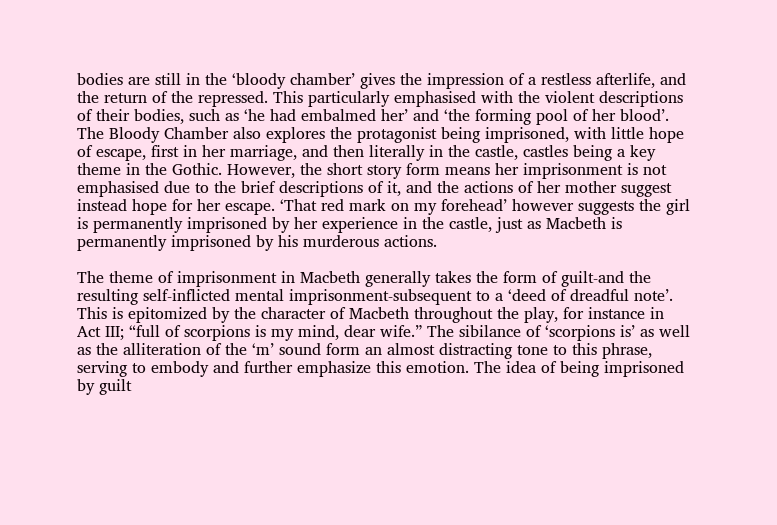bodies are still in the ‘bloody chamber’ gives the impression of a restless afterlife, and the return of the repressed. This particularly emphasised with the violent descriptions of their bodies, such as ‘he had embalmed her’ and ‘the forming pool of her blood’. The Bloody Chamber also explores the protagonist being imprisoned, with little hope of escape, first in her marriage, and then literally in the castle, castles being a key theme in the Gothic. However, the short story form means her imprisonment is not emphasised due to the brief descriptions of it, and the actions of her mother suggest instead hope for her escape. ‘That red mark on my forehead’ however suggests the girl is permanently imprisoned by her experience in the castle, just as Macbeth is permanently imprisoned by his murderous actions.

The theme of imprisonment in Macbeth generally takes the form of guilt-and the resulting self-inflicted mental imprisonment-subsequent to a ‘deed of dreadful note’. This is epitomized by the character of Macbeth throughout the play, for instance in Act III; “full of scorpions is my mind, dear wife.” The sibilance of ‘scorpions is’ as well as the alliteration of the ‘m’ sound form an almost distracting tone to this phrase, serving to embody and further emphasize this emotion. The idea of being imprisoned by guilt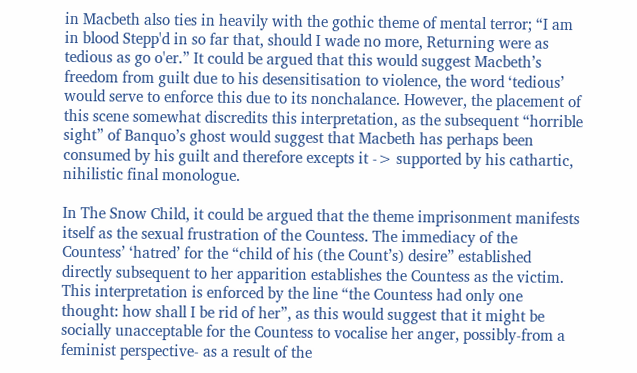in Macbeth also ties in heavily with the gothic theme of mental terror; “I am in blood Stepp'd in so far that, should I wade no more, Returning were as tedious as go o'er.” It could be argued that this would suggest Macbeth’s freedom from guilt due to his desensitisation to violence, the word ‘tedious’ would serve to enforce this due to its nonchalance. However, the placement of this scene somewhat discredits this interpretation, as the subsequent “horrible sight” of Banquo’s ghost would suggest that Macbeth has perhaps been consumed by his guilt and therefore excepts it -> supported by his cathartic, nihilistic final monologue.

In The Snow Child, it could be argued that the theme imprisonment manifests itself as the sexual frustration of the Countess. The immediacy of the Countess’ ‘hatred’ for the “child of his (the Count’s) desire” established directly subsequent to her apparition establishes the Countess as the victim. This interpretation is enforced by the line “the Countess had only one thought: how shall I be rid of her”, as this would suggest that it might be socially unacceptable for the Countess to vocalise her anger, possibly-from a feminist perspective- as a result of the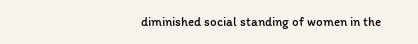diminished social standing of women in the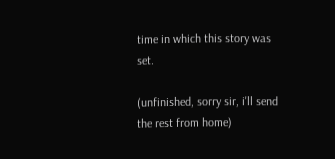time in which this story was set.

(unfinished, sorry sir, i'll send the rest from home)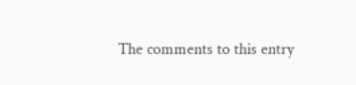The comments to this entry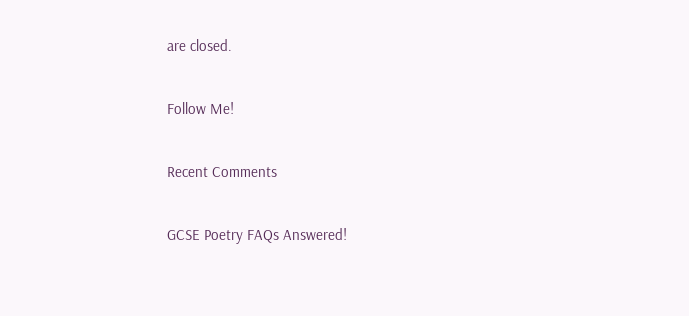are closed.

Follow Me!

Recent Comments

GCSE Poetry FAQs Answered!